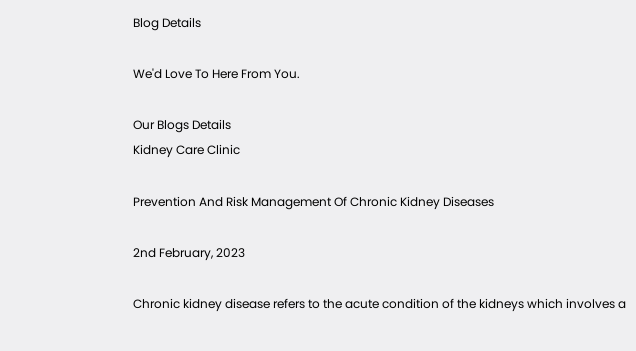Blog Details

We'd Love To Here From You.

Our Blogs Details
Kidney Care Clinic

Prevention And Risk Management Of Chronic Kidney Diseases

2nd February, 2023

Chronic kidney disease refers to the acute condition of the kidneys which involves a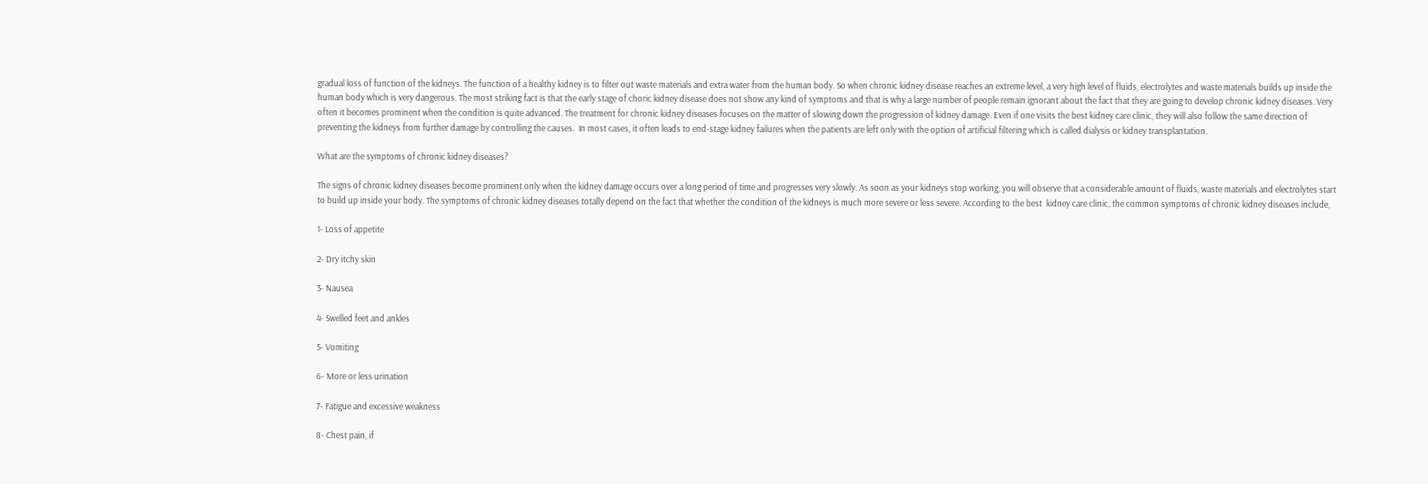gradual loss of function of the kidneys. The function of a healthy kidney is to filter out waste materials and extra water from the human body. So when chronic kidney disease reaches an extreme level, a very high level of fluids, electrolytes and waste materials builds up inside the human body which is very dangerous. The most striking fact is that the early stage of choric kidney disease does not show any kind of symptoms and that is why a large number of people remain ignorant about the fact that they are going to develop chronic kidney diseases. Very often it becomes prominent when the condition is quite advanced. The treatment for chronic kidney diseases focuses on the matter of slowing down the progression of kidney damage. Even if one visits the best kidney care clinic, they will also follow the same direction of preventing the kidneys from further damage by controlling the causes.  In most cases, it often leads to end-stage kidney failures when the patients are left only with the option of artificial filtering which is called dialysis or kidney transplantation.

What are the symptoms of chronic kidney diseases?

The signs of chronic kidney diseases become prominent only when the kidney damage occurs over a long period of time and progresses very slowly. As soon as your kidneys stop working, you will observe that a considerable amount of fluids, waste materials and electrolytes start to build up inside your body. The symptoms of chronic kidney diseases totally depend on the fact that whether the condition of the kidneys is much more severe or less severe. According to the best  kidney care clinic, the common symptoms of chronic kidney diseases include,

1- Loss of appetite

2- Dry itchy skin

3- Nausea

4- Swelled feet and ankles

5- Vomiting

6- More or less urination

7- Fatigue and excessive weakness

8- Chest pain, if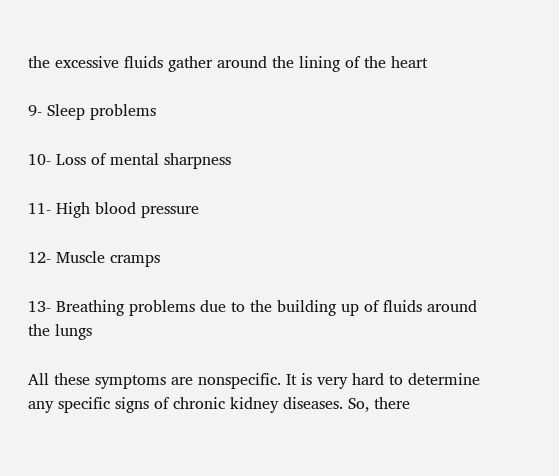the excessive fluids gather around the lining of the heart

9- Sleep problems

10- Loss of mental sharpness

11- High blood pressure

12- Muscle cramps

13- Breathing problems due to the building up of fluids around the lungs

All these symptoms are nonspecific. It is very hard to determine any specific signs of chronic kidney diseases. So, there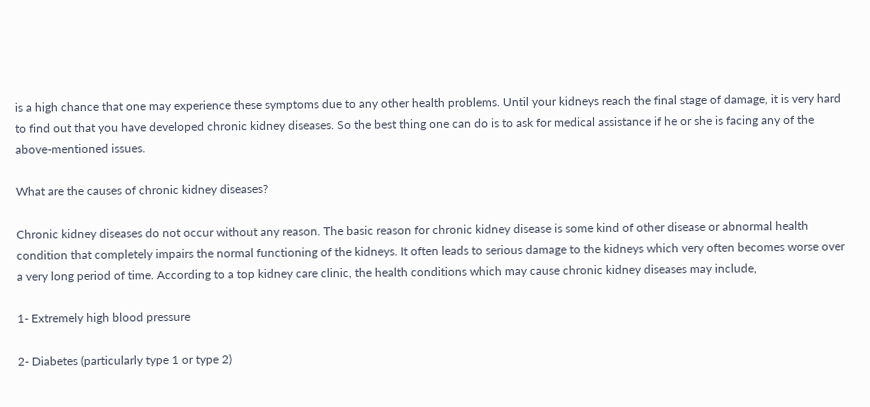is a high chance that one may experience these symptoms due to any other health problems. Until your kidneys reach the final stage of damage, it is very hard to find out that you have developed chronic kidney diseases. So the best thing one can do is to ask for medical assistance if he or she is facing any of the above-mentioned issues.

What are the causes of chronic kidney diseases?

Chronic kidney diseases do not occur without any reason. The basic reason for chronic kidney disease is some kind of other disease or abnormal health condition that completely impairs the normal functioning of the kidneys. It often leads to serious damage to the kidneys which very often becomes worse over a very long period of time. According to a top kidney care clinic, the health conditions which may cause chronic kidney diseases may include,

1- Extremely high blood pressure

2- Diabetes (particularly type 1 or type 2)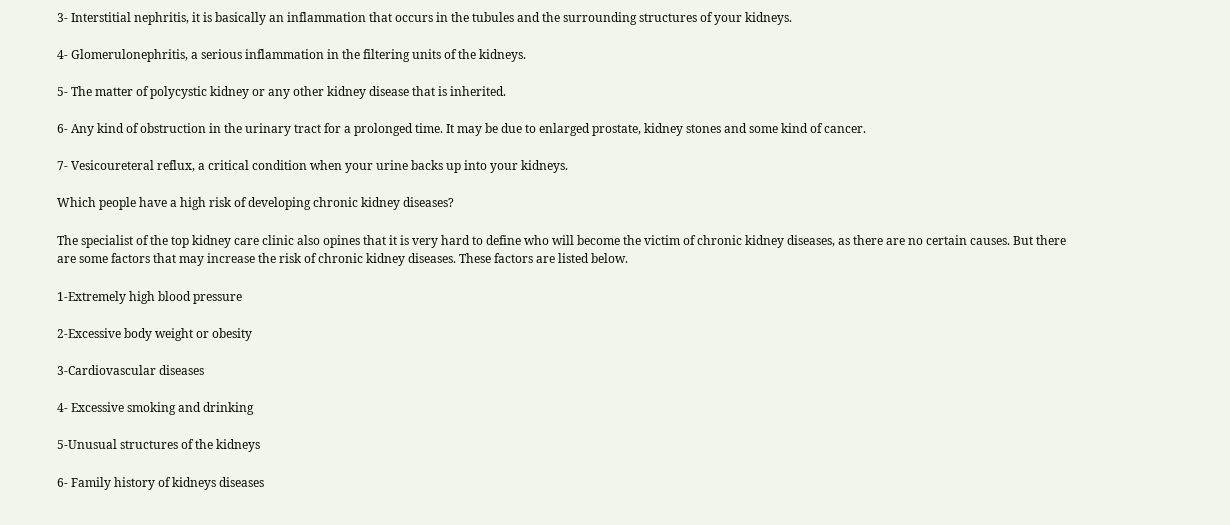3- Interstitial nephritis, it is basically an inflammation that occurs in the tubules and the surrounding structures of your kidneys.

4- Glomerulonephritis, a serious inflammation in the filtering units of the kidneys.

5- The matter of polycystic kidney or any other kidney disease that is inherited.

6- Any kind of obstruction in the urinary tract for a prolonged time. It may be due to enlarged prostate, kidney stones and some kind of cancer.

7- Vesicoureteral reflux, a critical condition when your urine backs up into your kidneys.

Which people have a high risk of developing chronic kidney diseases?

The specialist of the top kidney care clinic also opines that it is very hard to define who will become the victim of chronic kidney diseases, as there are no certain causes. But there are some factors that may increase the risk of chronic kidney diseases. These factors are listed below.

1-Extremely high blood pressure

2-Excessive body weight or obesity

3-Cardiovascular diseases

4- Excessive smoking and drinking

5-Unusual structures of the kidneys

6- Family history of kidneys diseases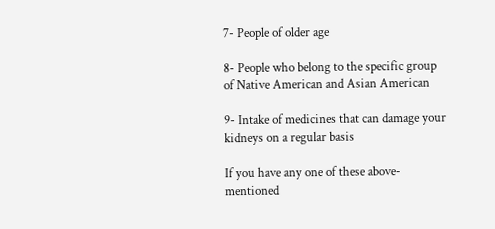7- People of older age

8- People who belong to the specific group of Native American and Asian American

9- Intake of medicines that can damage your kidneys on a regular basis

If you have any one of these above-mentioned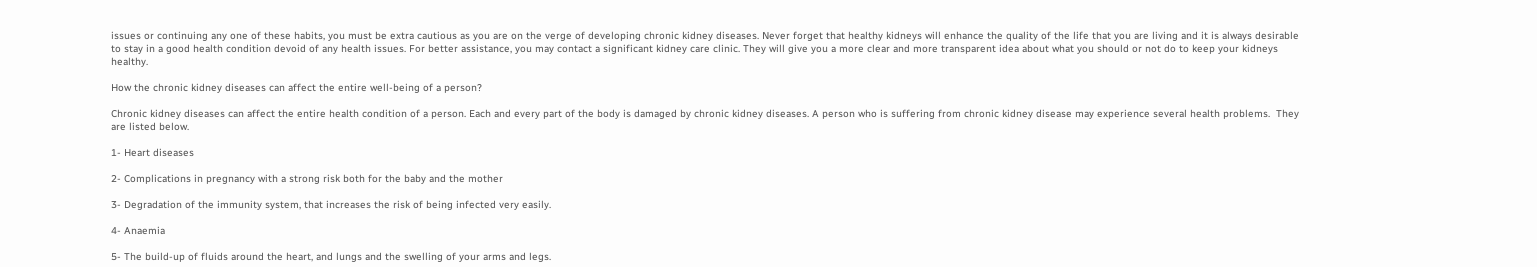issues or continuing any one of these habits, you must be extra cautious as you are on the verge of developing chronic kidney diseases. Never forget that healthy kidneys will enhance the quality of the life that you are living and it is always desirable to stay in a good health condition devoid of any health issues. For better assistance, you may contact a significant kidney care clinic. They will give you a more clear and more transparent idea about what you should or not do to keep your kidneys healthy.

How the chronic kidney diseases can affect the entire well-being of a person?

Chronic kidney diseases can affect the entire health condition of a person. Each and every part of the body is damaged by chronic kidney diseases. A person who is suffering from chronic kidney disease may experience several health problems.  They are listed below.

1- Heart diseases

2- Complications in pregnancy with a strong risk both for the baby and the mother

3- Degradation of the immunity system, that increases the risk of being infected very easily.

4- Anaemia

5- The build-up of fluids around the heart, and lungs and the swelling of your arms and legs.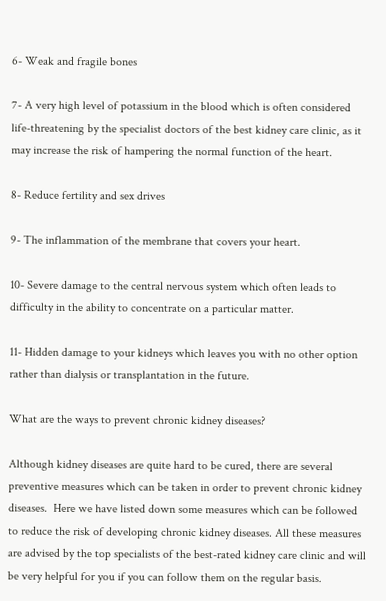6- Weak and fragile bones

7- A very high level of potassium in the blood which is often considered life-threatening by the specialist doctors of the best kidney care clinic, as it may increase the risk of hampering the normal function of the heart.

8- Reduce fertility and sex drives

9- The inflammation of the membrane that covers your heart.

10- Severe damage to the central nervous system which often leads to difficulty in the ability to concentrate on a particular matter.

11- Hidden damage to your kidneys which leaves you with no other option rather than dialysis or transplantation in the future.

What are the ways to prevent chronic kidney diseases?

Although kidney diseases are quite hard to be cured, there are several preventive measures which can be taken in order to prevent chronic kidney diseases.  Here we have listed down some measures which can be followed to reduce the risk of developing chronic kidney diseases. All these measures are advised by the top specialists of the best-rated kidney care clinic and will be very helpful for you if you can follow them on the regular basis.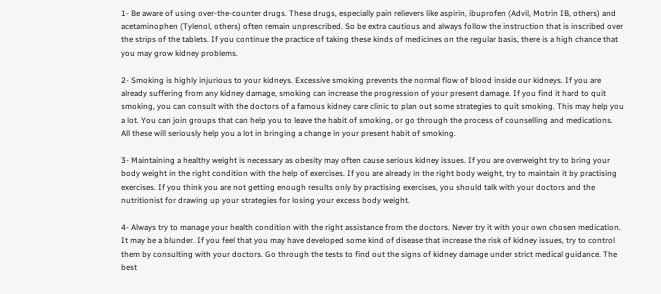1- Be aware of using over-the-counter drugs. These drugs, especially pain relievers like aspirin, ibuprofen (Advil, Motrin IB, others) and acetaminophen (Tylenol, others) often remain unprescribed. So be extra cautious and always follow the instruction that is inscribed over the strips of the tablets. If you continue the practice of taking these kinds of medicines on the regular basis, there is a high chance that you may grow kidney problems.

2- Smoking is highly injurious to your kidneys. Excessive smoking prevents the normal flow of blood inside our kidneys. If you are already suffering from any kidney damage, smoking can increase the progression of your present damage. If you find it hard to quit smoking, you can consult with the doctors of a famous kidney care clinic to plan out some strategies to quit smoking. This may help you a lot. You can join groups that can help you to leave the habit of smoking, or go through the process of counselling and medications.  All these will seriously help you a lot in bringing a change in your present habit of smoking.

3- Maintaining a healthy weight is necessary as obesity may often cause serious kidney issues. If you are overweight try to bring your body weight in the right condition with the help of exercises. If you are already in the right body weight, try to maintain it by practising exercises. If you think you are not getting enough results only by practising exercises, you should talk with your doctors and the nutritionist for drawing up your strategies for losing your excess body weight.

4- Always try to manage your health condition with the right assistance from the doctors. Never try it with your own chosen medication. It may be a blunder. If you feel that you may have developed some kind of disease that increase the risk of kidney issues, try to control them by consulting with your doctors. Go through the tests to find out the signs of kidney damage under strict medical guidance. The best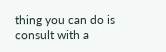thing you can do is consult with a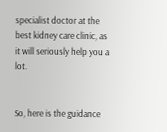specialist doctor at the best kidney care clinic, as it will seriously help you a lot.


So, here is the guidance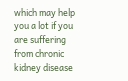which may help you a lot if you are suffering from chronic kidney disease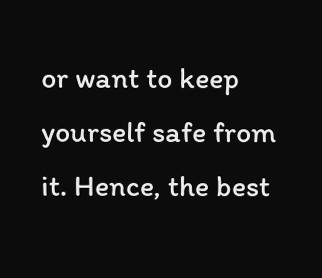or want to keep yourself safe from it. Hence, the best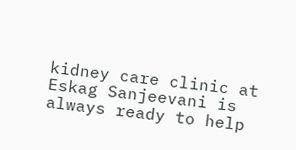kidney care clinic at Eskag Sanjeevani is always ready to help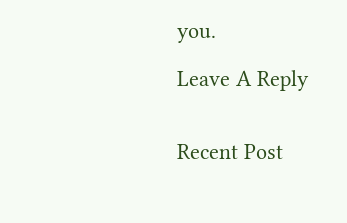you.

Leave A Reply


Recent Post